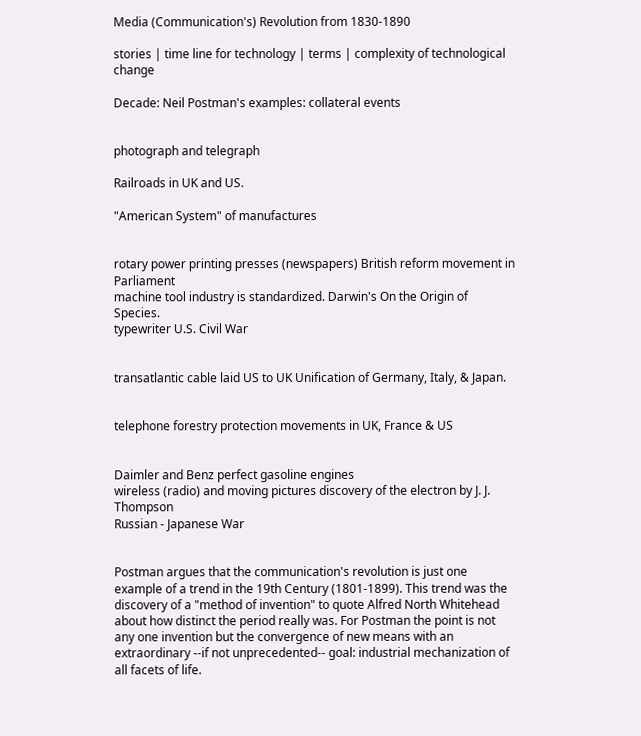Media (Communication's) Revolution from 1830-1890

stories | time line for technology | terms | complexity of technological change

Decade: Neil Postman's examples: collateral events


photograph and telegraph

Railroads in UK and US.

"American System" of manufactures


rotary power printing presses (newspapers) British reform movement in Parliament
machine tool industry is standardized. Darwin's On the Origin of Species.
typewriter U.S. Civil War


transatlantic cable laid US to UK Unification of Germany, Italy, & Japan.


telephone forestry protection movements in UK, France & US


Daimler and Benz perfect gasoline engines
wireless (radio) and moving pictures discovery of the electron by J. J. Thompson
Russian - Japanese War


Postman argues that the communication's revolution is just one example of a trend in the 19th Century (1801-1899). This trend was the discovery of a "method of invention" to quote Alfred North Whitehead about how distinct the period really was. For Postman the point is not any one invention but the convergence of new means with an extraordinary --if not unprecedented-- goal: industrial mechanization of all facets of life.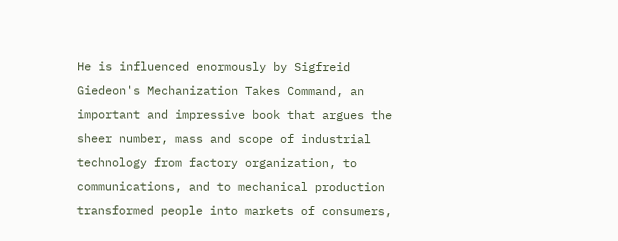He is influenced enormously by Sigfreid Giedeon's Mechanization Takes Command, an important and impressive book that argues the sheer number, mass and scope of industrial technology from factory organization, to communications, and to mechanical production transformed people into markets of consumers,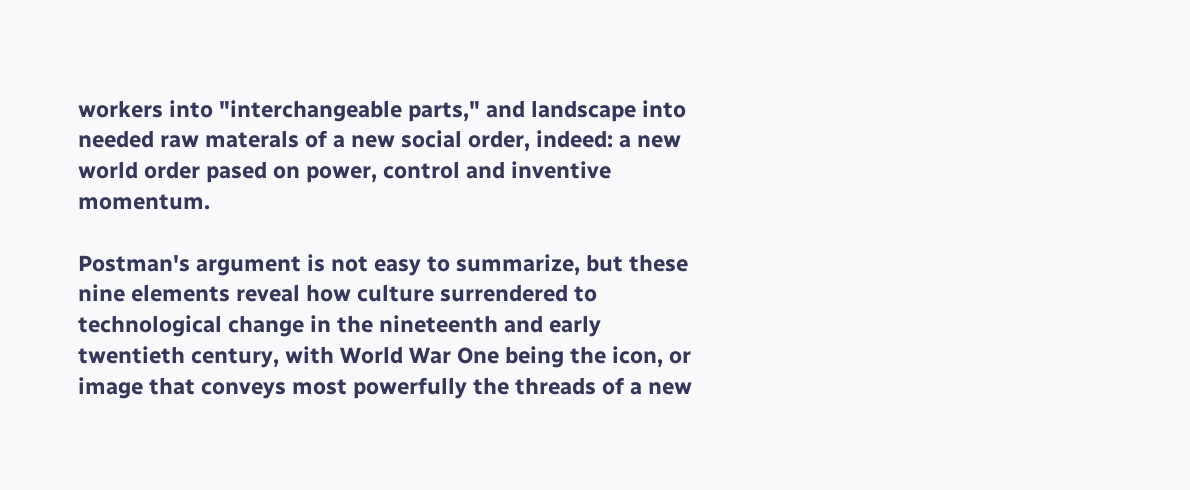workers into "interchangeable parts," and landscape into needed raw materals of a new social order, indeed: a new world order pased on power, control and inventive momentum.

Postman's argument is not easy to summarize, but these nine elements reveal how culture surrendered to technological change in the nineteenth and early twentieth century, with World War One being the icon, or image that conveys most powerfully the threads of a new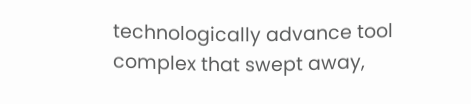technologically advance tool complex that swept away,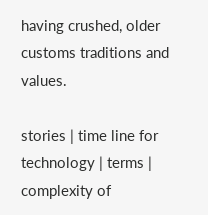having crushed, older customs traditions and values.

stories | time line for technology | terms | complexity of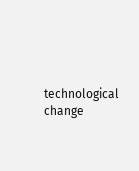technological change